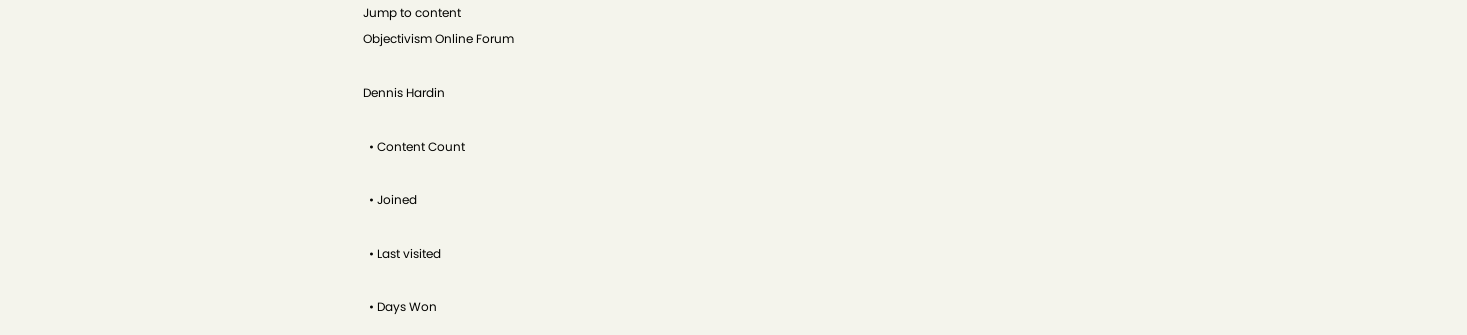Jump to content
Objectivism Online Forum

Dennis Hardin

  • Content Count

  • Joined

  • Last visited

  • Days Won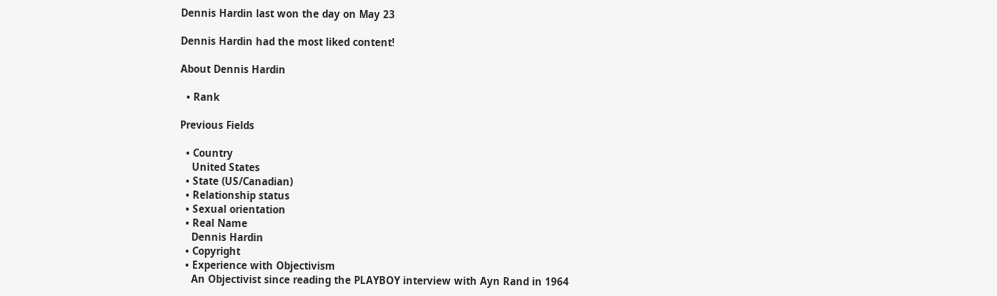Dennis Hardin last won the day on May 23

Dennis Hardin had the most liked content!

About Dennis Hardin

  • Rank

Previous Fields

  • Country
    United States
  • State (US/Canadian)
  • Relationship status
  • Sexual orientation
  • Real Name
    Dennis Hardin
  • Copyright
  • Experience with Objectivism
    An Objectivist since reading the PLAYBOY interview with Ayn Rand in 1964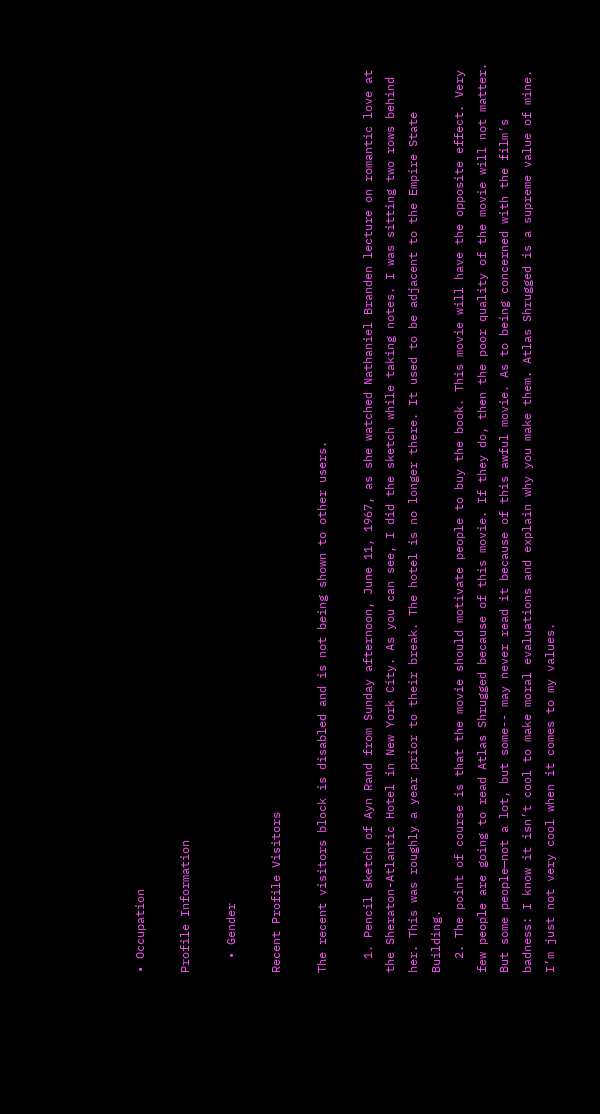• Occupation

Profile Information

  • Gender

Recent Profile Visitors

The recent visitors block is disabled and is not being shown to other users.

  1. Pencil sketch of Ayn Rand from Sunday afternoon, June 11, 1967, as she watched Nathaniel Branden lecture on romantic love at the Sheraton-Atlantic Hotel in New York City. As you can see, I did the sketch while taking notes. I was sitting two rows behind her. This was roughly a year prior to their break. The hotel is no longer there. It used to be adjacent to the Empire State Building.
  2. The point of course is that the movie should motivate people to buy the book. This movie will have the opposite effect. Very few people are going to read Atlas Shrugged because of this movie. If they do, then the poor quality of the movie will not matter. But some people—not a lot, but some-- may never read it because of this awful movie. As to being concerned with the film’s badness: I know it isn’t cool to make moral evaluations and explain why you make them. Atlas Shrugged is a supreme value of mine. I’m just not very cool when it comes to my values.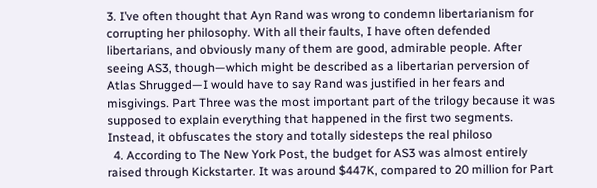3. I’ve often thought that Ayn Rand was wrong to condemn libertarianism for corrupting her philosophy. With all their faults, I have often defended libertarians, and obviously many of them are good, admirable people. After seeing AS3, though—which might be described as a libertarian perversion of Atlas Shrugged—I would have to say Rand was justified in her fears and misgivings. Part Three was the most important part of the trilogy because it was supposed to explain everything that happened in the first two segments. Instead, it obfuscates the story and totally sidesteps the real philoso
  4. According to The New York Post, the budget for AS3 was almost entirely raised through Kickstarter. It was around $447K, compared to 20 million for Part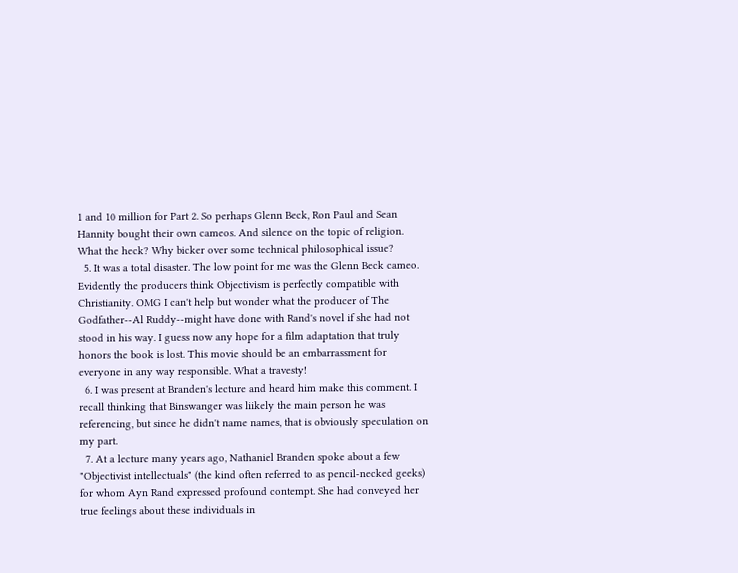1 and 10 million for Part 2. So perhaps Glenn Beck, Ron Paul and Sean Hannity bought their own cameos. And silence on the topic of religion. What the heck? Why bicker over some technical philosophical issue?
  5. It was a total disaster. The low point for me was the Glenn Beck cameo. Evidently the producers think Objectivism is perfectly compatible with Christianity. OMG I can't help but wonder what the producer of The Godfather--Al Ruddy--might have done with Rand's novel if she had not stood in his way. I guess now any hope for a film adaptation that truly honors the book is lost. This movie should be an embarrassment for everyone in any way responsible. What a travesty!
  6. I was present at Branden's lecture and heard him make this comment. I recall thinking that Binswanger was liikely the main person he was referencing, but since he didn't name names, that is obviously speculation on my part.
  7. At a lecture many years ago, Nathaniel Branden spoke about a few "Objectivist intellectuals" (the kind often referred to as pencil-necked geeks) for whom Ayn Rand expressed profound contempt. She had conveyed her true feelings about these individuals in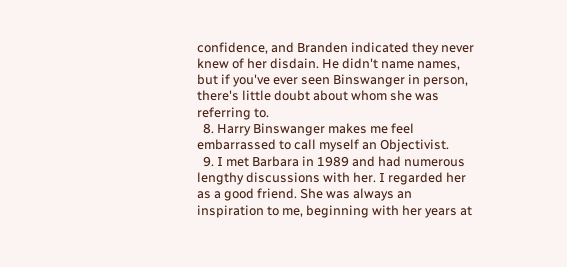confidence, and Branden indicated they never knew of her disdain. He didn't name names, but if you've ever seen Binswanger in person, there's little doubt about whom she was referring to.
  8. Harry Binswanger makes me feel embarrassed to call myself an Objectivist.
  9. I met Barbara in 1989 and had numerous lengthy discussions with her. I regarded her as a good friend. She was always an inspiration to me, beginning with her years at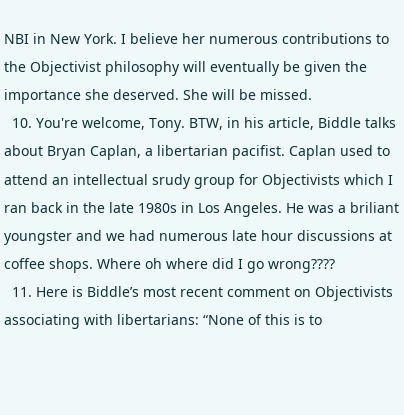NBI in New York. I believe her numerous contributions to the Objectivist philosophy will eventually be given the importance she deserved. She will be missed.
  10. You're welcome, Tony. BTW, in his article, Biddle talks about Bryan Caplan, a libertarian pacifist. Caplan used to attend an intellectual srudy group for Objectivists which I ran back in the late 1980s in Los Angeles. He was a briliant youngster and we had numerous late hour discussions at coffee shops. Where oh where did I go wrong????
  11. Here is Biddle’s most recent comment on Objectivists associating with libertarians: “None of this is to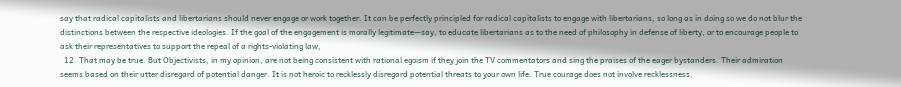say that radical capitalists and libertarians should never engage or work together. It can be perfectly principled for radical capitalists to engage with libertarians, so long as in doing so we do not blur the distinctions between the respective ideologies. If the goal of the engagement is morally legitimate—say, to educate libertarians as to the need of philosophy in defense of liberty, or to encourage people to ask their representatives to support the repeal of a rights-violating law,
  12. That may be true. But Objectivists, in my opinion, are not being consistent with rational egoism if they join the TV commentators and sing the praises of the eager bystanders. Their admiration seems based on their utter disregard of potential danger. It is not heroic to recklessly disregard potential threats to your own life. True courage does not involve recklessness.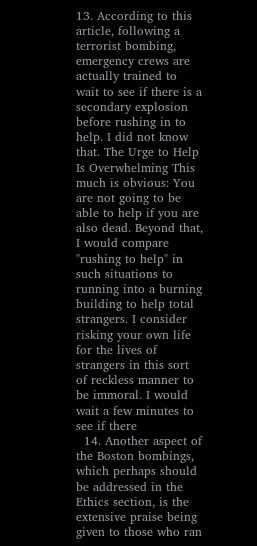13. According to this article, following a terrorist bombing, emergency crews are actually trained to wait to see if there is a secondary explosion before rushing in to help. I did not know that. The Urge to Help Is Overwhelming This much is obvious: You are not going to be able to help if you are also dead. Beyond that, I would compare "rushing to help" in such situations to running into a burning building to help total strangers. I consider risking your own life for the lives of strangers in this sort of reckless manner to be immoral. I would wait a few minutes to see if there
  14. Another aspect of the Boston bombings, which perhaps should be addressed in the Ethics section, is the extensive praise being given to those who ran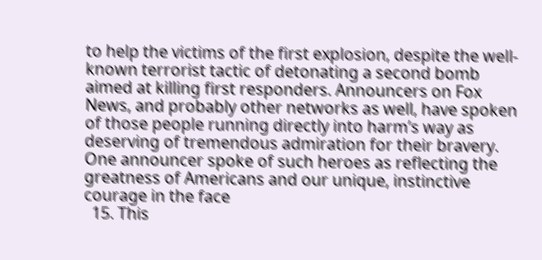to help the victims of the first explosion, despite the well-known terrorist tactic of detonating a second bomb aimed at killing first responders. Announcers on Fox News, and probably other networks as well, have spoken of those people running directly into harm’s way as deserving of tremendous admiration for their bravery. One announcer spoke of such heroes as reflecting the greatness of Americans and our unique, instinctive courage in the face
  15. This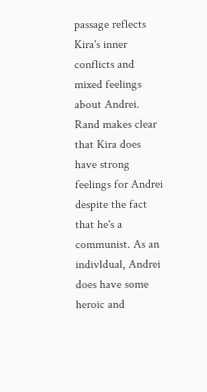passage reflects Kira's inner conflicts and mixed feelings about Andrei. Rand makes clear that Kira does have strong feelings for Andrei despite the fact that he's a communist. As an indivldual, Andrei does have some heroic and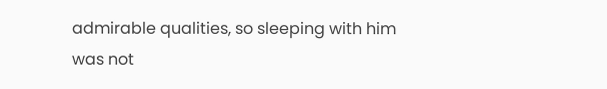admirable qualities, so sleeping with him was not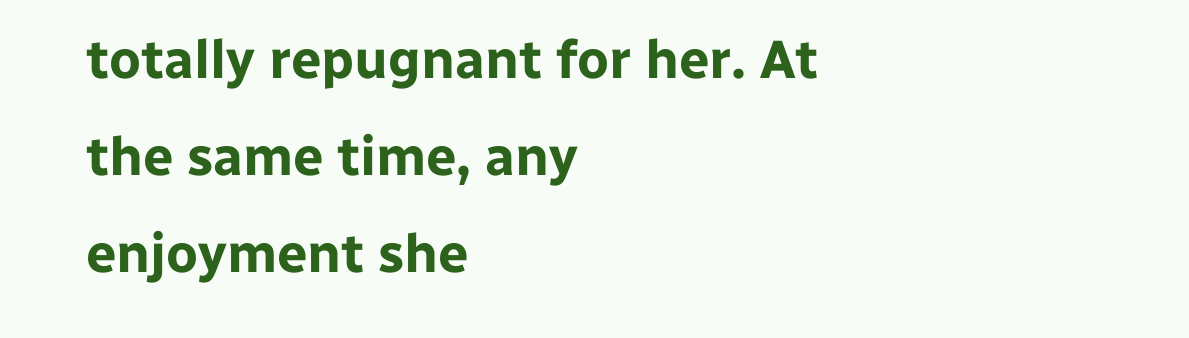totally repugnant for her. At the same time, any enjoyment she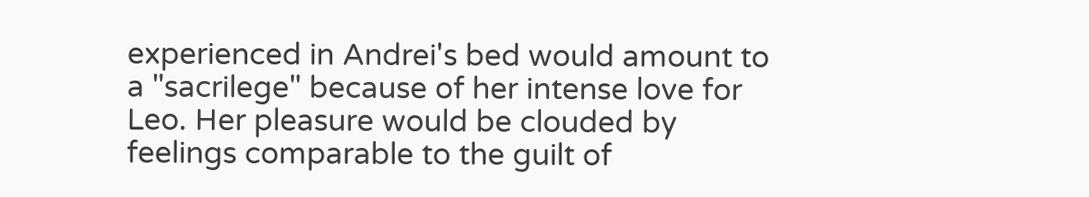experienced in Andrei's bed would amount to a "sacrilege" because of her intense love for Leo. Her pleasure would be clouded by feelings comparable to the guilt of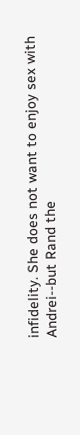infidelity. She does not want to enjoy sex with Andrei--but Rand the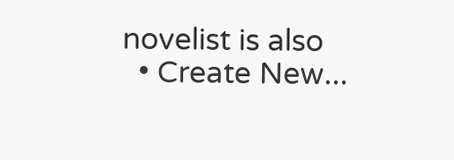novelist is also
  • Create New...